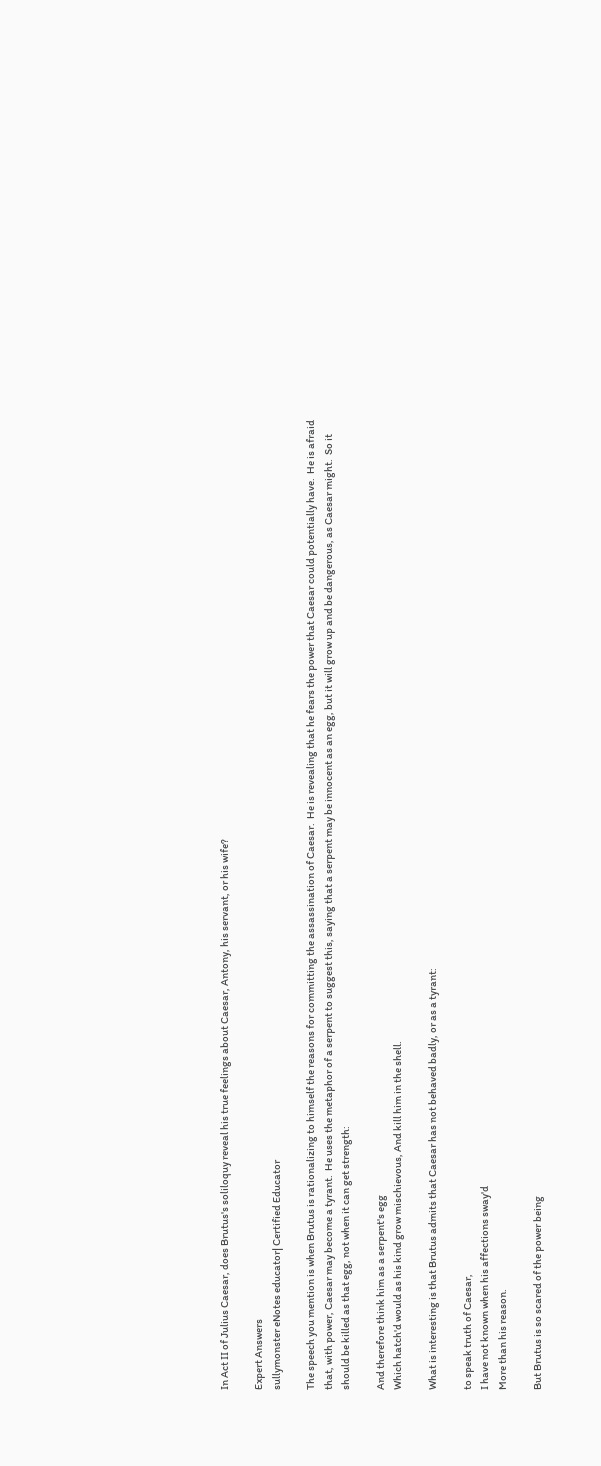In Act II of Julius Caesar, does Brutus's soliloquy reveal his true feelings about Caesar, Antony, his servant, or his wife?

Expert Answers
sullymonster eNotes educator| Certified Educator

The speech you mention is when Brutus is rationalizing to himself the reasons for committing the assassination of Caesar.  He is revealing that he fears the power that Caesar could potentially have.  He is afraid that, with power, Caesar may become a tyrant.  He uses the metaphor of a serpent to suggest this, saying that a serpent may be innocent as an egg, but it will grow up and be dangerous, as Caesar might.  So it should be killed as that egg, not when it can get strength:

And therefore think him as a serpent's egg
Which hatch'd would as his kind grow mischievous, And kill him in the shell.

What is interesting is that Brutus admits that Caesar has not behaved badly, or as a tyrant:

to speak truth of Caesar,
I have not known when his affections sway'd
More than his reason.

But Brutus is so scared of the power being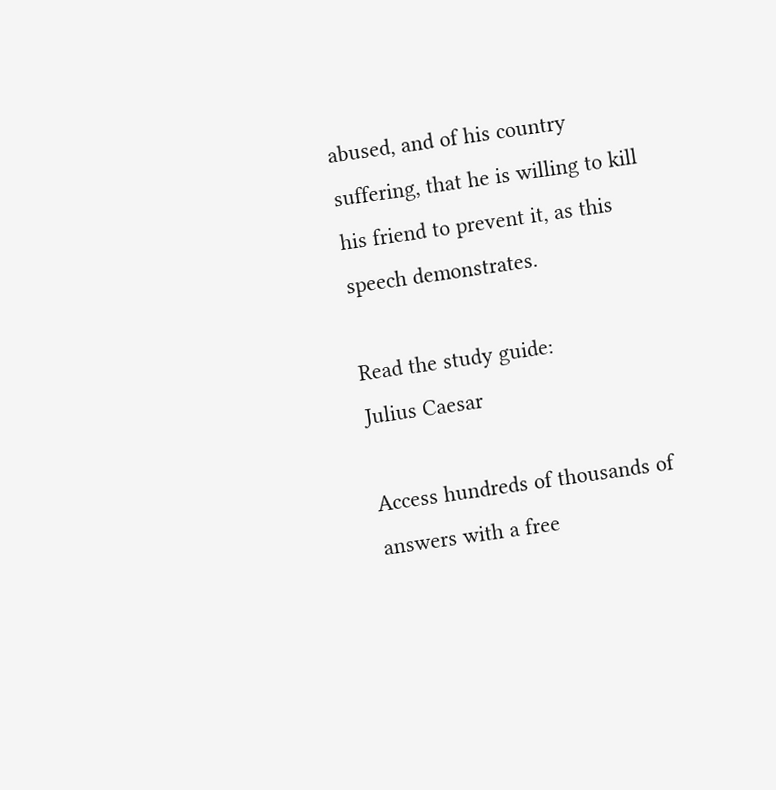abused, and of his country suffering, that he is willing to kill his friend to prevent it, as this speech demonstrates.

Read the study guide:
Julius Caesar

Access hundreds of thousands of answers with a free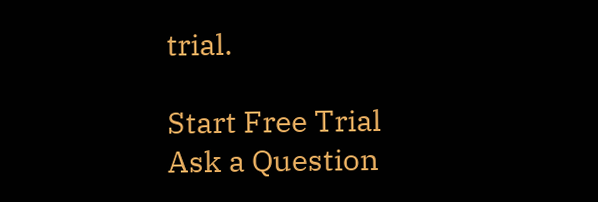trial.

Start Free Trial
Ask a Question